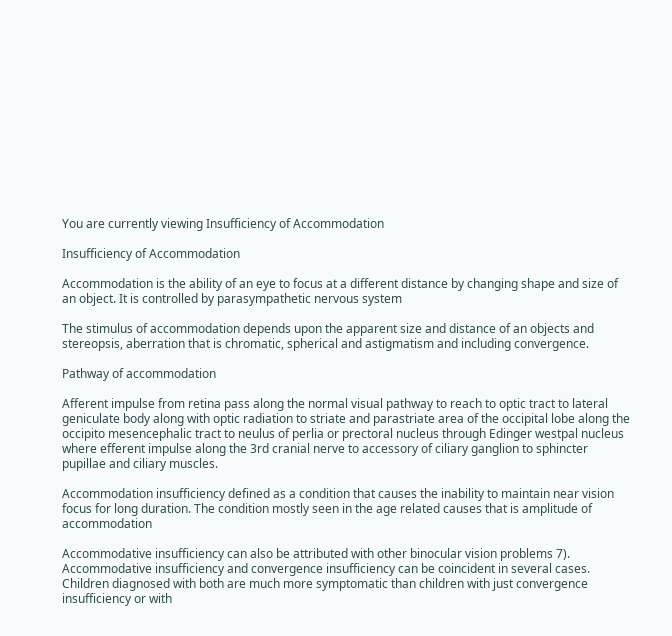You are currently viewing Insufficiency of Accommodation

Insufficiency of Accommodation

Accommodation is the ability of an eye to focus at a different distance by changing shape and size of an object. It is controlled by parasympathetic nervous system

The stimulus of accommodation depends upon the apparent size and distance of an objects and stereopsis, aberration that is chromatic, spherical and astigmatism and including convergence.

Pathway of accommodation

Afferent impulse from retina pass along the normal visual pathway to reach to optic tract to lateral geniculate body along with optic radiation to striate and parastriate area of the occipital lobe along the occipito mesencephalic tract to neulus of perlia or prectoral nucleus through Edinger westpal nucleus where efferent impulse along the 3rd cranial nerve to accessory of ciliary ganglion to sphincter pupillae and ciliary muscles.

Accommodation insufficiency defined as a condition that causes the inability to maintain near vision focus for long duration. The condition mostly seen in the age related causes that is amplitude of accommodation

Accommodative insufficiency can also be attributed with other binocular vision problems 7).  Accommodative insufficiency and convergence insufficiency can be coincident in several cases. Children diagnosed with both are much more symptomatic than children with just convergence insufficiency or with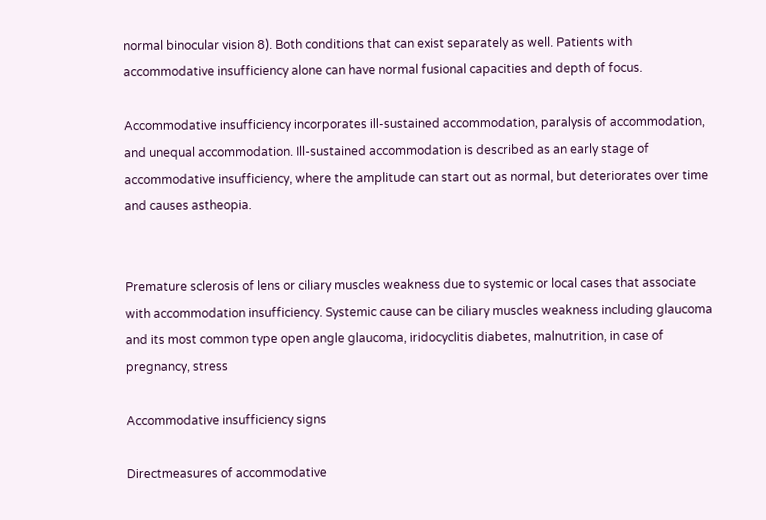normal binocular vision 8). Both conditions that can exist separately as well. Patients with accommodative insufficiency alone can have normal fusional capacities and depth of focus.

Accommodative insufficiency incorporates ill-sustained accommodation, paralysis of accommodation, and unequal accommodation. Ill-sustained accommodation is described as an early stage of accommodative insufficiency, where the amplitude can start out as normal, but deteriorates over time and causes astheopia.


Premature sclerosis of lens or ciliary muscles weakness due to systemic or local cases that associate with accommodation insufficiency. Systemic cause can be ciliary muscles weakness including glaucoma and its most common type open angle glaucoma, iridocyclitis diabetes, malnutrition, in case of pregnancy, stress

Accommodative insufficiency signs

Directmeasures of accommodative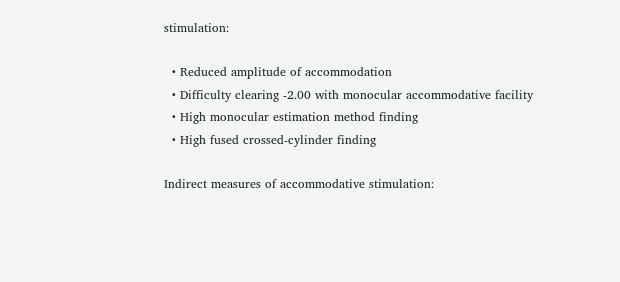stimulation:

  • Reduced amplitude of accommodation
  • Difficulty clearing -2.00 with monocular accommodative facility
  • High monocular estimation method finding
  • High fused crossed-cylinder finding

Indirect measures of accommodative stimulation: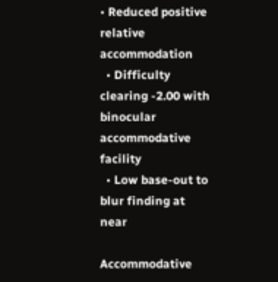• Reduced positive relative accommodation
  • Difficulty clearing -2.00 with binocular accommodative facility
  • Low base-out to blur finding at near

Accommodative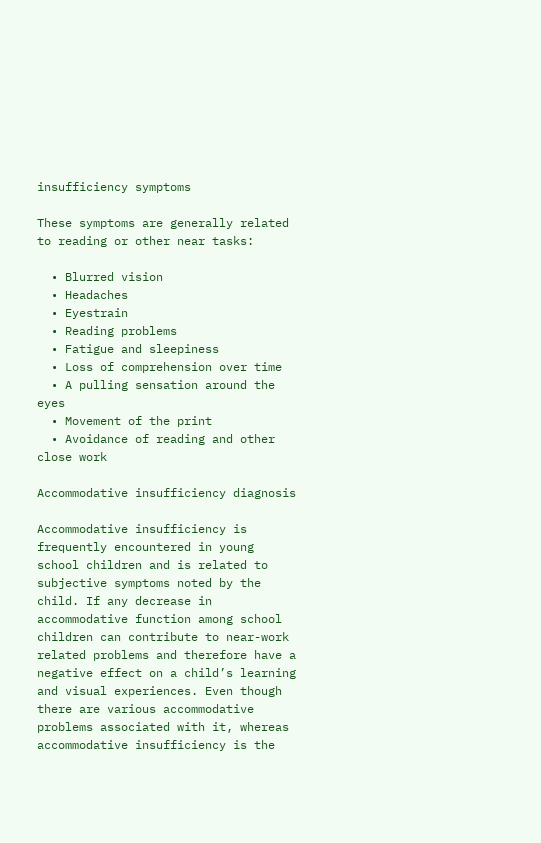insufficiency symptoms

These symptoms are generally related to reading or other near tasks:

  • Blurred vision
  • Headaches
  • Eyestrain
  • Reading problems
  • Fatigue and sleepiness
  • Loss of comprehension over time
  • A pulling sensation around the eyes
  • Movement of the print
  • Avoidance of reading and other close work

Accommodative insufficiency diagnosis

Accommodative insufficiency is frequently encountered in young school children and is related to subjective symptoms noted by the child. If any decrease in accommodative function among school children can contribute to near-work related problems and therefore have a negative effect on a child’s learning and visual experiences. Even though there are various accommodative problems associated with it, whereas accommodative insufficiency is the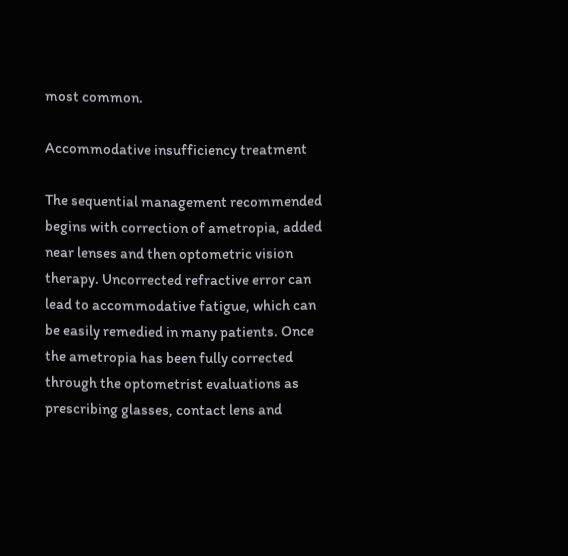most common.

Accommodative insufficiency treatment

The sequential management recommended begins with correction of ametropia, added near lenses and then optometric vision therapy. Uncorrected refractive error can lead to accommodative fatigue, which can be easily remedied in many patients. Once the ametropia has been fully corrected through the optometrist evaluations as prescribing glasses, contact lens and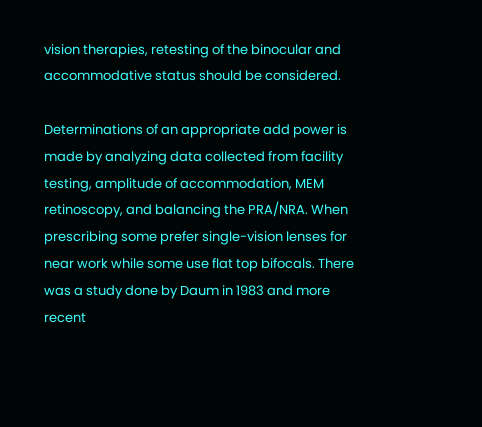vision therapies, retesting of the binocular and accommodative status should be considered.

Determinations of an appropriate add power is made by analyzing data collected from facility testing, amplitude of accommodation, MEM retinoscopy, and balancing the PRA/NRA. When prescribing some prefer single-vision lenses for near work while some use flat top bifocals. There was a study done by Daum in 1983 and more recent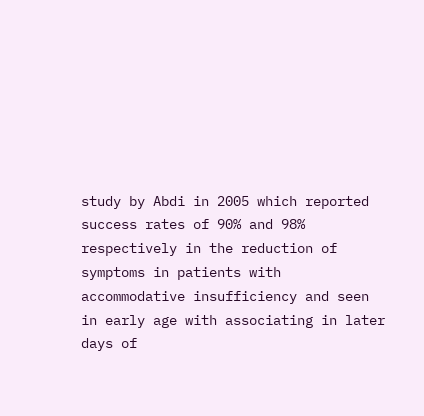study by Abdi in 2005 which reported success rates of 90% and 98% respectively in the reduction of symptoms in patients with accommodative insufficiency and seen in early age with associating in later days of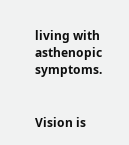living with asthenopic symptoms.


Vision is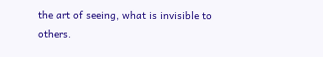the art of seeing, what is invisible to others.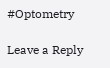#Optometry

Leave a Reply